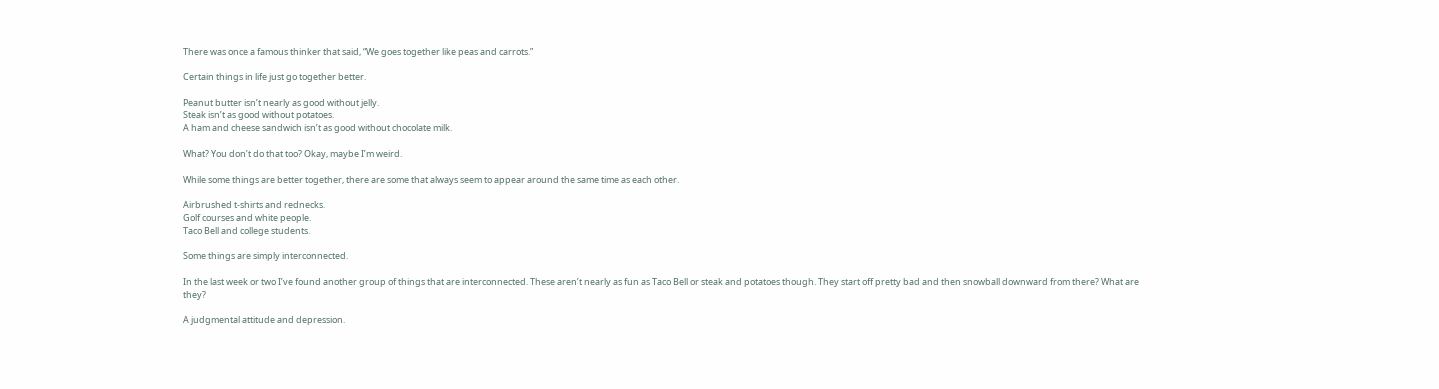There was once a famous thinker that said, “We goes together like peas and carrots.”

Certain things in life just go together better.

Peanut butter isn’t nearly as good without jelly.
Steak isn’t as good without potatoes.
A ham and cheese sandwich isn’t as good without chocolate milk.

What? You don’t do that too? Okay, maybe I’m weird.

While some things are better together, there are some that always seem to appear around the same time as each other.

Airbrushed t-shirts and rednecks.
Golf courses and white people.
Taco Bell and college students.

Some things are simply interconnected.

In the last week or two I’ve found another group of things that are interconnected. These aren’t nearly as fun as Taco Bell or steak and potatoes though. They start off pretty bad and then snowball downward from there? What are they?

A judgmental attitude and depression.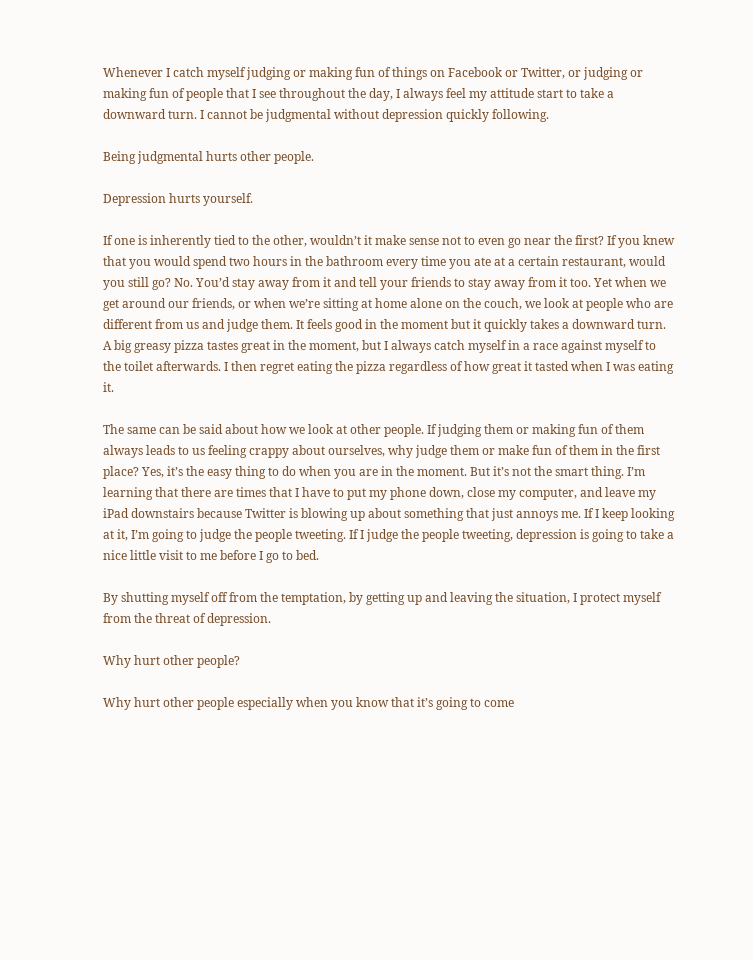Whenever I catch myself judging or making fun of things on Facebook or Twitter, or judging or making fun of people that I see throughout the day, I always feel my attitude start to take a downward turn. I cannot be judgmental without depression quickly following.

Being judgmental hurts other people.

Depression hurts yourself.

If one is inherently tied to the other, wouldn’t it make sense not to even go near the first? If you knew that you would spend two hours in the bathroom every time you ate at a certain restaurant, would you still go? No. You’d stay away from it and tell your friends to stay away from it too. Yet when we get around our friends, or when we’re sitting at home alone on the couch, we look at people who are different from us and judge them. It feels good in the moment but it quickly takes a downward turn. A big greasy pizza tastes great in the moment, but I always catch myself in a race against myself to the toilet afterwards. I then regret eating the pizza regardless of how great it tasted when I was eating it.

The same can be said about how we look at other people. If judging them or making fun of them always leads to us feeling crappy about ourselves, why judge them or make fun of them in the first place? Yes, it’s the easy thing to do when you are in the moment. But it’s not the smart thing. I’m learning that there are times that I have to put my phone down, close my computer, and leave my iPad downstairs because Twitter is blowing up about something that just annoys me. If I keep looking at it, I’m going to judge the people tweeting. If I judge the people tweeting, depression is going to take a nice little visit to me before I go to bed.

By shutting myself off from the temptation, by getting up and leaving the situation, I protect myself from the threat of depression.

Why hurt other people?

Why hurt other people especially when you know that it’s going to come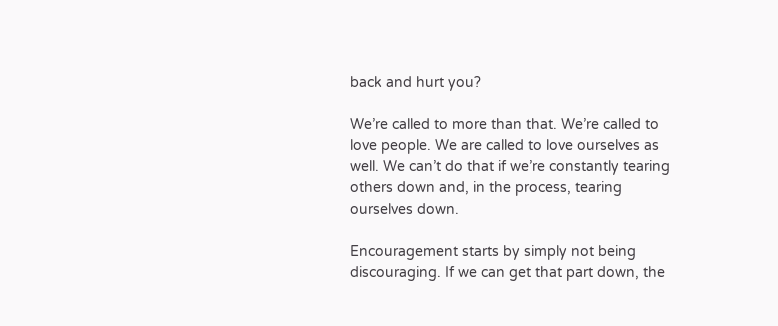back and hurt you?

We’re called to more than that. We’re called to love people. We are called to love ourselves as well. We can’t do that if we’re constantly tearing others down and, in the process, tearing ourselves down.

Encouragement starts by simply not being discouraging. If we can get that part down, the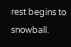rest begins to snowball.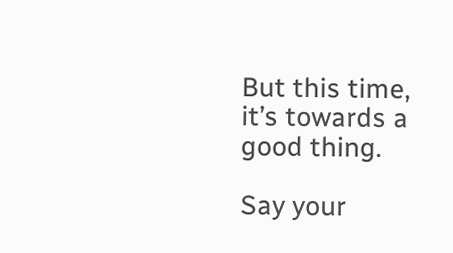But this time, it’s towards a good thing.

Say your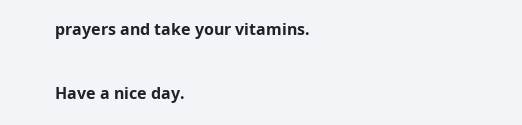prayers and take your vitamins.

Have a nice day.